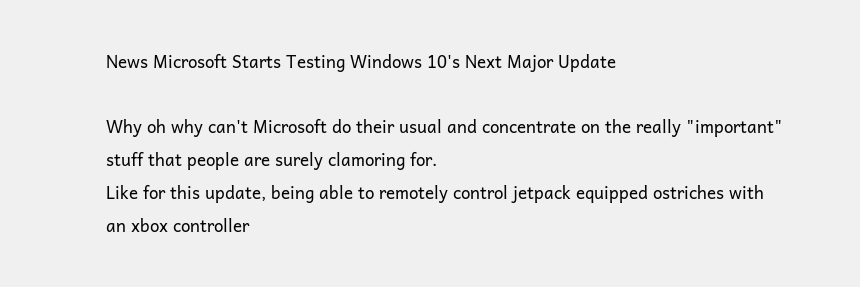News Microsoft Starts Testing Windows 10's Next Major Update

Why oh why can't Microsoft do their usual and concentrate on the really "important" stuff that people are surely clamoring for.
Like for this update, being able to remotely control jetpack equipped ostriches with an xbox controller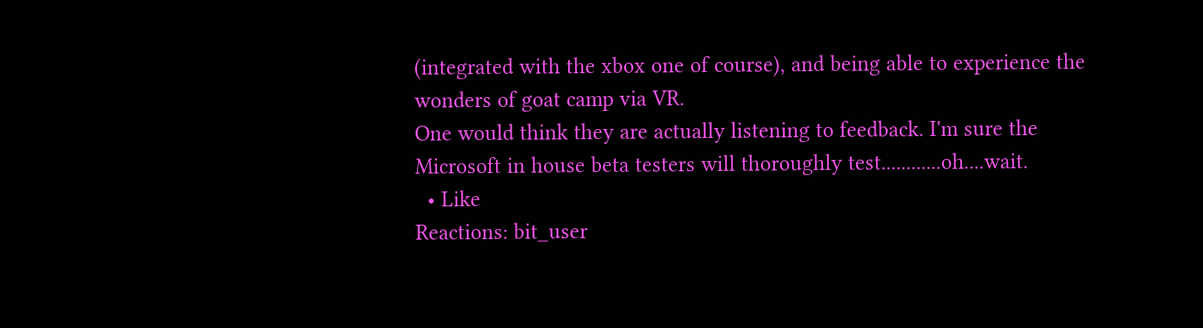(integrated with the xbox one of course), and being able to experience the wonders of goat camp via VR.
One would think they are actually listening to feedback. I'm sure the Microsoft in house beta testers will thoroughly test............oh....wait.
  • Like
Reactions: bit_user